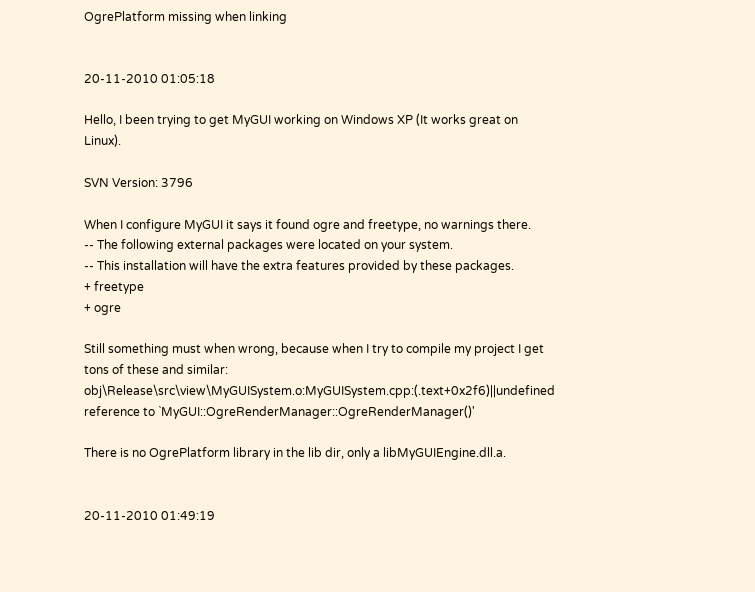OgrePlatform missing when linking


20-11-2010 01:05:18

Hello, I been trying to get MyGUI working on Windows XP (It works great on Linux).

SVN Version: 3796

When I configure MyGUI it says it found ogre and freetype, no warnings there.
-- The following external packages were located on your system.
-- This installation will have the extra features provided by these packages.
+ freetype
+ ogre

Still something must when wrong, because when I try to compile my project I get tons of these and similar:
obj\Release\src\view\MyGUISystem.o:MyGUISystem.cpp:(.text+0x2f6)||undefined reference to `MyGUI::OgreRenderManager::OgreRenderManager()'

There is no OgrePlatform library in the lib dir, only a libMyGUIEngine.dll.a.


20-11-2010 01:49:19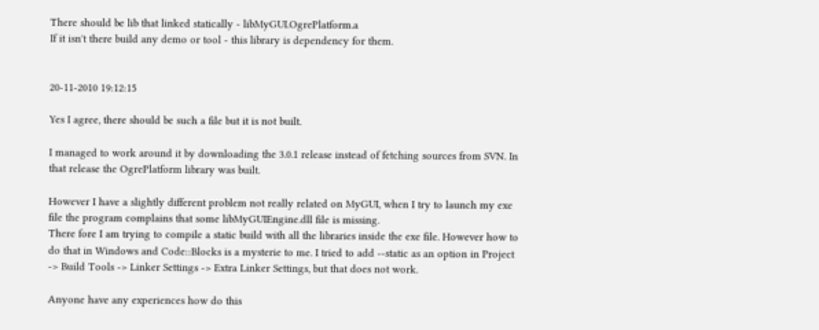There should be lib that linked statically - libMyGUI.OgrePlatform.a
If it isn't there build any demo or tool - this library is dependency for them.


20-11-2010 19:12:15

Yes I agree, there should be such a file but it is not built.

I managed to work around it by downloading the 3.0.1 release instead of fetching sources from SVN. In that release the OgrePlatform library was built.

However I have a slightly different problem not really related on MyGUI, when I try to launch my exe file the program complains that some libMyGUIEngine.dll file is missing.
There fore I am trying to compile a static build with all the libraries inside the exe file. However how to do that in Windows and Code::Blocks is a mysterie to me. I tried to add --static as an option in Project -> Build Tools -> Linker Settings -> Extra Linker Settings, but that does not work.

Anyone have any experiences how do this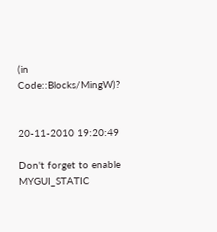(in Code::Blocks/MingW)?


20-11-2010 19:20:49

Don't forget to enable MYGUI_STATIC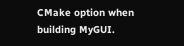CMake option when building MyGUI.